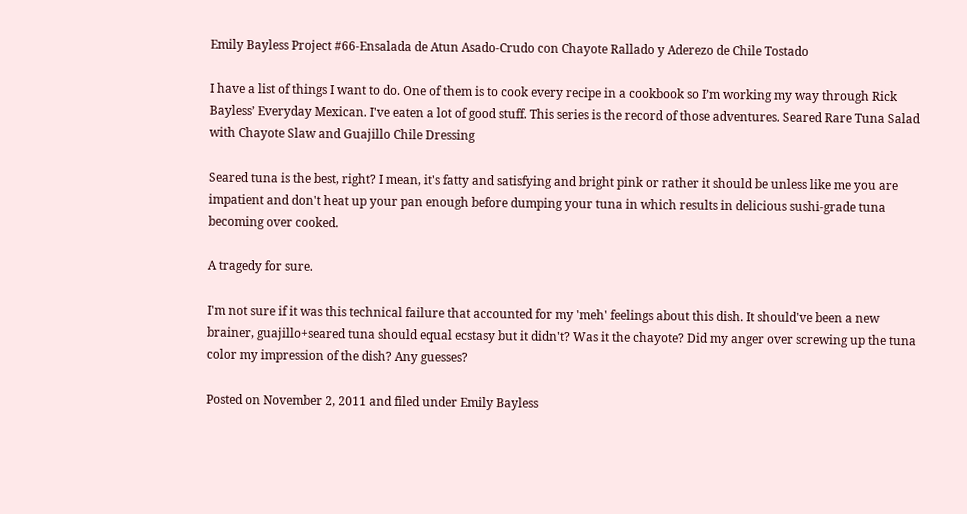Emily Bayless Project #66-Ensalada de Atun Asado-Crudo con Chayote Rallado y Aderezo de Chile Tostado

I have a list of things I want to do. One of them is to cook every recipe in a cookbook so I’m working my way through Rick Bayless’ Everyday Mexican. I've eaten a lot of good stuff. This series is the record of those adventures. Seared Rare Tuna Salad with Chayote Slaw and Guajillo Chile Dressing

Seared tuna is the best, right? I mean, it's fatty and satisfying and bright pink or rather it should be unless like me you are impatient and don't heat up your pan enough before dumping your tuna in which results in delicious sushi-grade tuna becoming over cooked.

A tragedy for sure.

I'm not sure if it was this technical failure that accounted for my 'meh' feelings about this dish. It should've been a new brainer, guajillo+seared tuna should equal ecstasy but it didn't? Was it the chayote? Did my anger over screwing up the tuna color my impression of the dish? Any guesses?

Posted on November 2, 2011 and filed under Emily Bayless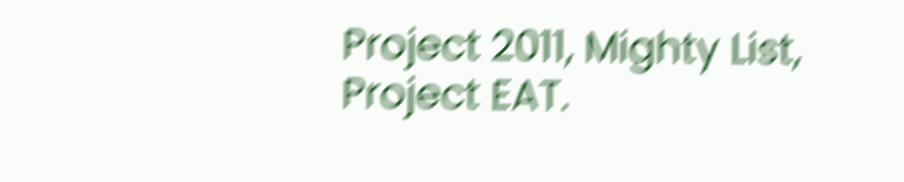Project 2011, Mighty List, Project EAT.